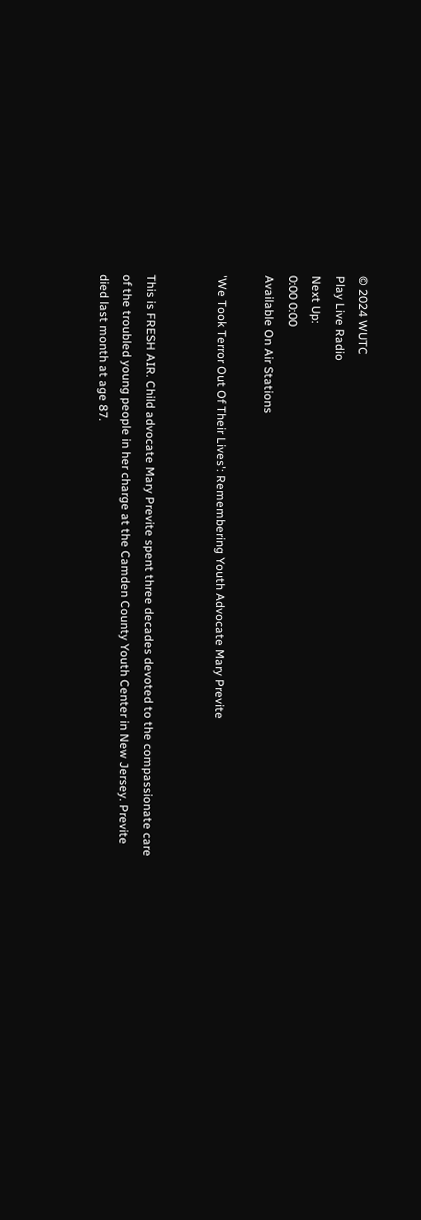© 2024 WUTC
Play Live Radio
Next Up:
0:00 0:00
Available On Air Stations

'We Took Terror Out Of Their Lives': Remembering Youth Advocate Mary Previte


This is FRESH AIR. Child advocate Mary Previte spent three decades devoted to the compassionate care of the troubled young people in her charge at the Camden County Youth Center in New Jersey. Previte died last month at age 87.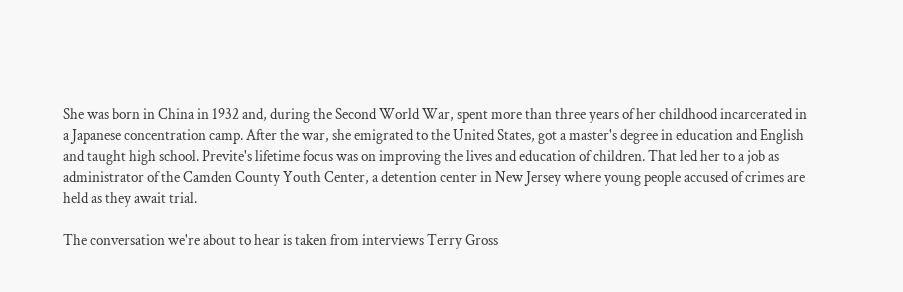She was born in China in 1932 and, during the Second World War, spent more than three years of her childhood incarcerated in a Japanese concentration camp. After the war, she emigrated to the United States, got a master's degree in education and English and taught high school. Previte's lifetime focus was on improving the lives and education of children. That led her to a job as administrator of the Camden County Youth Center, a detention center in New Jersey where young people accused of crimes are held as they await trial.

The conversation we're about to hear is taken from interviews Terry Gross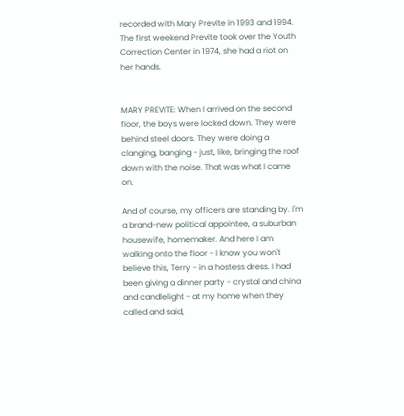recorded with Mary Previte in 1993 and 1994. The first weekend Previte took over the Youth Correction Center in 1974, she had a riot on her hands.


MARY PREVITE: When I arrived on the second floor, the boys were locked down. They were behind steel doors. They were doing a clanging, banging - just, like, bringing the roof down with the noise. That was what I came on.

And of course, my officers are standing by. I'm a brand-new political appointee, a suburban housewife, homemaker. And here I am walking onto the floor - I know you won't believe this, Terry - in a hostess dress. I had been giving a dinner party - crystal and china and candlelight - at my home when they called and said,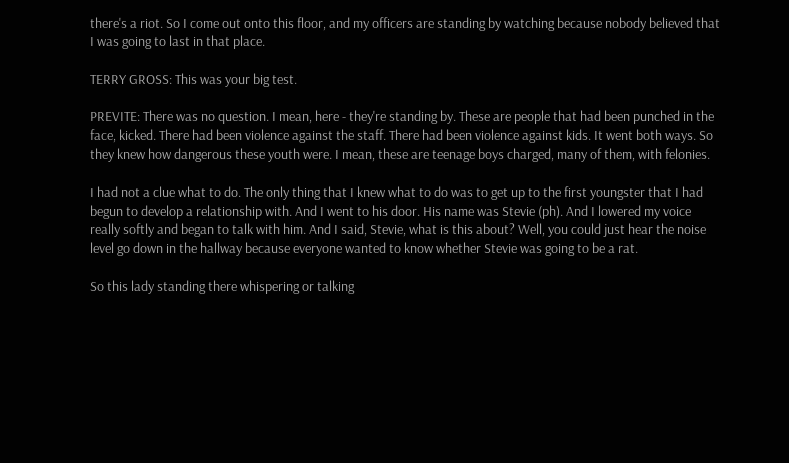there's a riot. So I come out onto this floor, and my officers are standing by watching because nobody believed that I was going to last in that place.

TERRY GROSS: This was your big test.

PREVITE: There was no question. I mean, here - they're standing by. These are people that had been punched in the face, kicked. There had been violence against the staff. There had been violence against kids. It went both ways. So they knew how dangerous these youth were. I mean, these are teenage boys charged, many of them, with felonies.

I had not a clue what to do. The only thing that I knew what to do was to get up to the first youngster that I had begun to develop a relationship with. And I went to his door. His name was Stevie (ph). And I lowered my voice really softly and began to talk with him. And I said, Stevie, what is this about? Well, you could just hear the noise level go down in the hallway because everyone wanted to know whether Stevie was going to be a rat.

So this lady standing there whispering or talking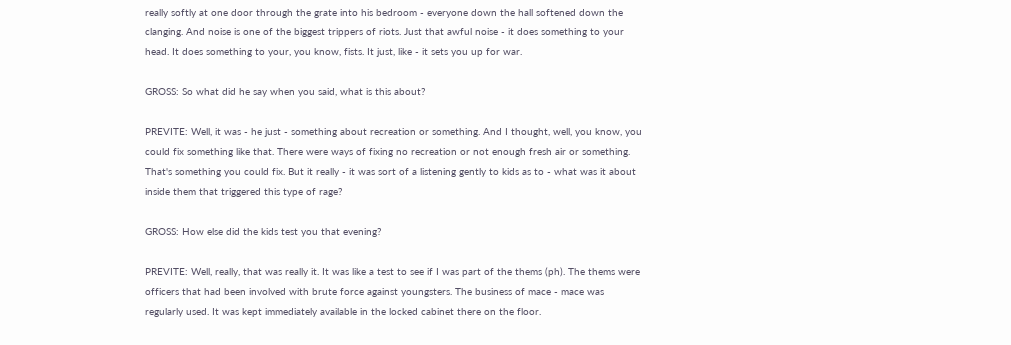really softly at one door through the grate into his bedroom - everyone down the hall softened down the clanging. And noise is one of the biggest trippers of riots. Just that awful noise - it does something to your head. It does something to your, you know, fists. It just, like - it sets you up for war.

GROSS: So what did he say when you said, what is this about?

PREVITE: Well, it was - he just - something about recreation or something. And I thought, well, you know, you could fix something like that. There were ways of fixing no recreation or not enough fresh air or something. That's something you could fix. But it really - it was sort of a listening gently to kids as to - what was it about inside them that triggered this type of rage?

GROSS: How else did the kids test you that evening?

PREVITE: Well, really, that was really it. It was like a test to see if I was part of the thems (ph). The thems were officers that had been involved with brute force against youngsters. The business of mace - mace was regularly used. It was kept immediately available in the locked cabinet there on the floor.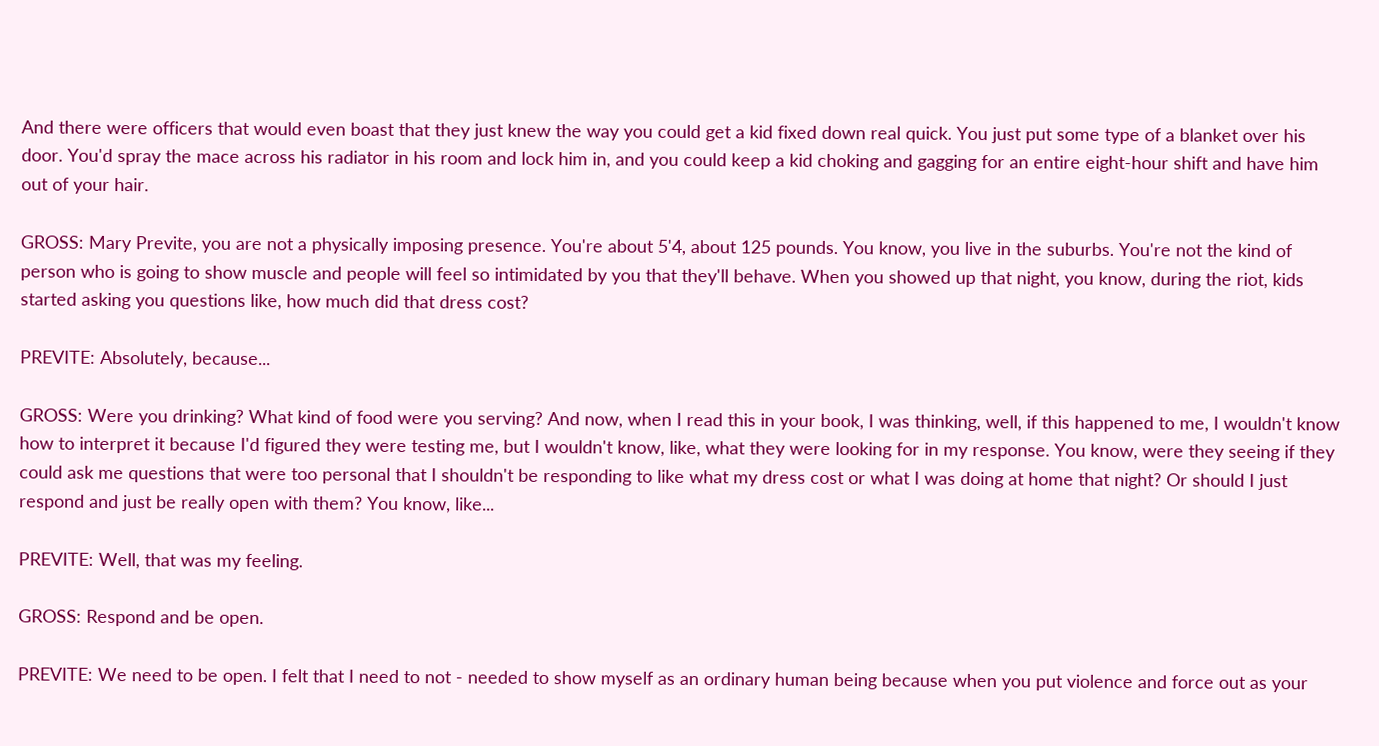And there were officers that would even boast that they just knew the way you could get a kid fixed down real quick. You just put some type of a blanket over his door. You'd spray the mace across his radiator in his room and lock him in, and you could keep a kid choking and gagging for an entire eight-hour shift and have him out of your hair.

GROSS: Mary Previte, you are not a physically imposing presence. You're about 5'4, about 125 pounds. You know, you live in the suburbs. You're not the kind of person who is going to show muscle and people will feel so intimidated by you that they'll behave. When you showed up that night, you know, during the riot, kids started asking you questions like, how much did that dress cost?

PREVITE: Absolutely, because...

GROSS: Were you drinking? What kind of food were you serving? And now, when I read this in your book, I was thinking, well, if this happened to me, I wouldn't know how to interpret it because I'd figured they were testing me, but I wouldn't know, like, what they were looking for in my response. You know, were they seeing if they could ask me questions that were too personal that I shouldn't be responding to like what my dress cost or what I was doing at home that night? Or should I just respond and just be really open with them? You know, like...

PREVITE: Well, that was my feeling.

GROSS: Respond and be open.

PREVITE: We need to be open. I felt that I need to not - needed to show myself as an ordinary human being because when you put violence and force out as your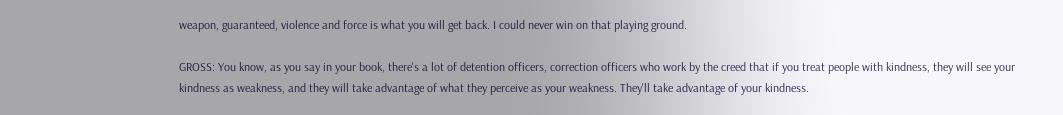weapon, guaranteed, violence and force is what you will get back. I could never win on that playing ground.

GROSS: You know, as you say in your book, there's a lot of detention officers, correction officers who work by the creed that if you treat people with kindness, they will see your kindness as weakness, and they will take advantage of what they perceive as your weakness. They'll take advantage of your kindness.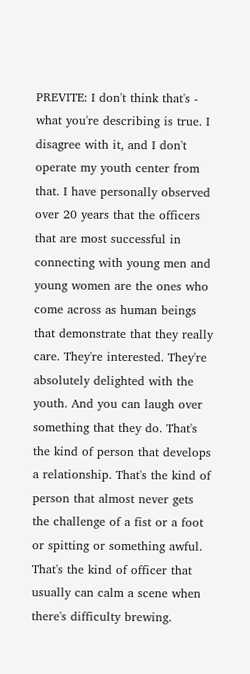PREVITE: I don't think that's - what you're describing is true. I disagree with it, and I don't operate my youth center from that. I have personally observed over 20 years that the officers that are most successful in connecting with young men and young women are the ones who come across as human beings that demonstrate that they really care. They're interested. They're absolutely delighted with the youth. And you can laugh over something that they do. That's the kind of person that develops a relationship. That's the kind of person that almost never gets the challenge of a fist or a foot or spitting or something awful. That's the kind of officer that usually can calm a scene when there's difficulty brewing.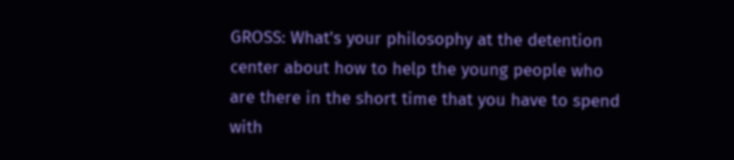GROSS: What's your philosophy at the detention center about how to help the young people who are there in the short time that you have to spend with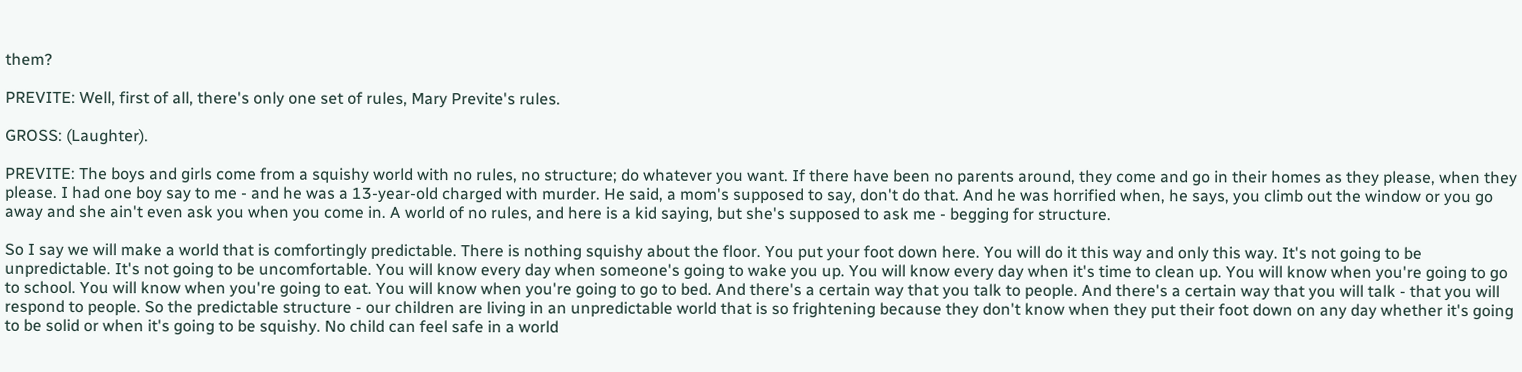them?

PREVITE: Well, first of all, there's only one set of rules, Mary Previte's rules.

GROSS: (Laughter).

PREVITE: The boys and girls come from a squishy world with no rules, no structure; do whatever you want. If there have been no parents around, they come and go in their homes as they please, when they please. I had one boy say to me - and he was a 13-year-old charged with murder. He said, a mom's supposed to say, don't do that. And he was horrified when, he says, you climb out the window or you go away and she ain't even ask you when you come in. A world of no rules, and here is a kid saying, but she's supposed to ask me - begging for structure.

So I say we will make a world that is comfortingly predictable. There is nothing squishy about the floor. You put your foot down here. You will do it this way and only this way. It's not going to be unpredictable. It's not going to be uncomfortable. You will know every day when someone's going to wake you up. You will know every day when it's time to clean up. You will know when you're going to go to school. You will know when you're going to eat. You will know when you're going to go to bed. And there's a certain way that you talk to people. And there's a certain way that you will talk - that you will respond to people. So the predictable structure - our children are living in an unpredictable world that is so frightening because they don't know when they put their foot down on any day whether it's going to be solid or when it's going to be squishy. No child can feel safe in a world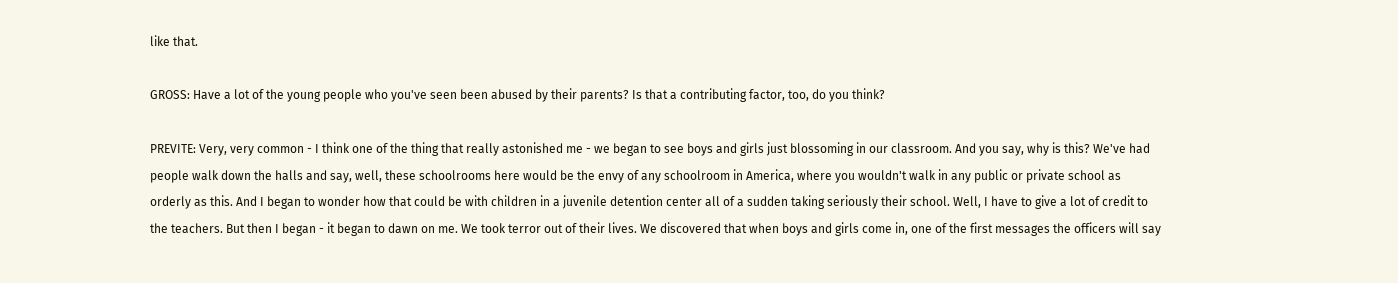like that.

GROSS: Have a lot of the young people who you've seen been abused by their parents? Is that a contributing factor, too, do you think?

PREVITE: Very, very common - I think one of the thing that really astonished me - we began to see boys and girls just blossoming in our classroom. And you say, why is this? We've had people walk down the halls and say, well, these schoolrooms here would be the envy of any schoolroom in America, where you wouldn't walk in any public or private school as orderly as this. And I began to wonder how that could be with children in a juvenile detention center all of a sudden taking seriously their school. Well, I have to give a lot of credit to the teachers. But then I began - it began to dawn on me. We took terror out of their lives. We discovered that when boys and girls come in, one of the first messages the officers will say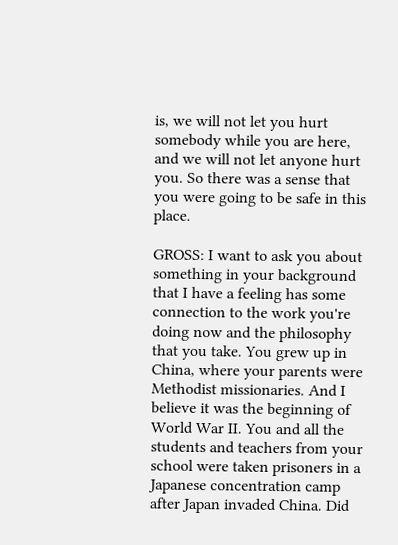is, we will not let you hurt somebody while you are here, and we will not let anyone hurt you. So there was a sense that you were going to be safe in this place.

GROSS: I want to ask you about something in your background that I have a feeling has some connection to the work you're doing now and the philosophy that you take. You grew up in China, where your parents were Methodist missionaries. And I believe it was the beginning of World War II. You and all the students and teachers from your school were taken prisoners in a Japanese concentration camp after Japan invaded China. Did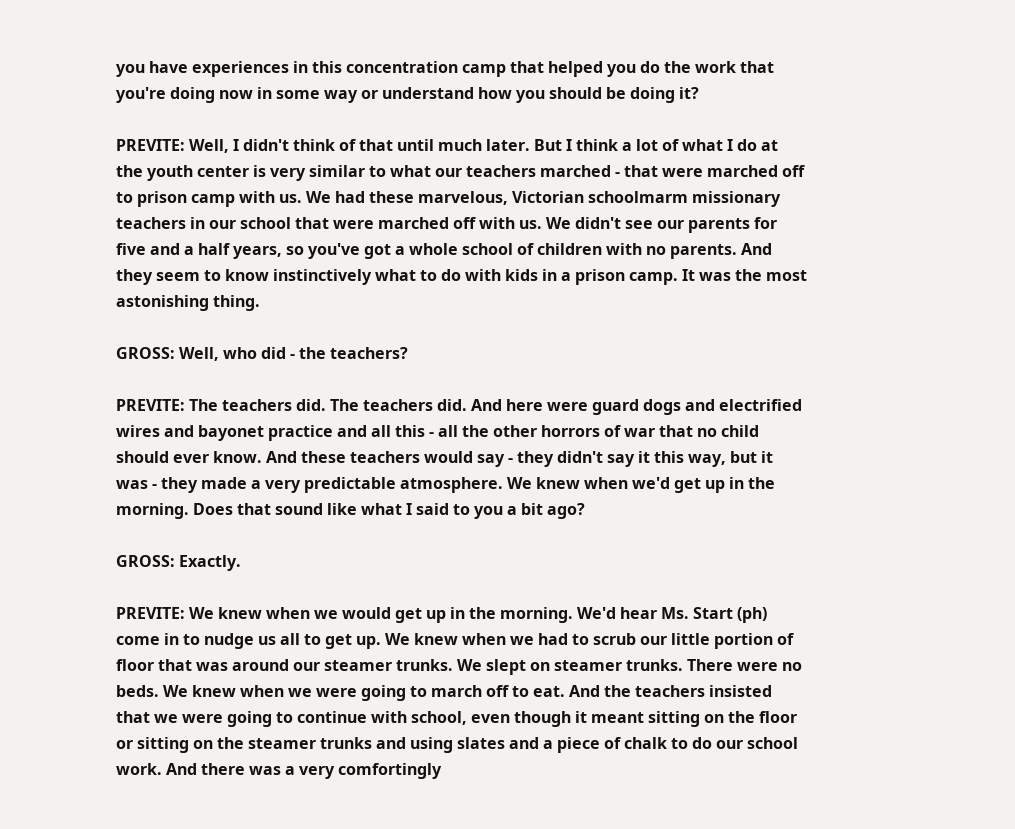you have experiences in this concentration camp that helped you do the work that you're doing now in some way or understand how you should be doing it?

PREVITE: Well, I didn't think of that until much later. But I think a lot of what I do at the youth center is very similar to what our teachers marched - that were marched off to prison camp with us. We had these marvelous, Victorian schoolmarm missionary teachers in our school that were marched off with us. We didn't see our parents for five and a half years, so you've got a whole school of children with no parents. And they seem to know instinctively what to do with kids in a prison camp. It was the most astonishing thing.

GROSS: Well, who did - the teachers?

PREVITE: The teachers did. The teachers did. And here were guard dogs and electrified wires and bayonet practice and all this - all the other horrors of war that no child should ever know. And these teachers would say - they didn't say it this way, but it was - they made a very predictable atmosphere. We knew when we'd get up in the morning. Does that sound like what I said to you a bit ago?

GROSS: Exactly.

PREVITE: We knew when we would get up in the morning. We'd hear Ms. Start (ph) come in to nudge us all to get up. We knew when we had to scrub our little portion of floor that was around our steamer trunks. We slept on steamer trunks. There were no beds. We knew when we were going to march off to eat. And the teachers insisted that we were going to continue with school, even though it meant sitting on the floor or sitting on the steamer trunks and using slates and a piece of chalk to do our school work. And there was a very comfortingly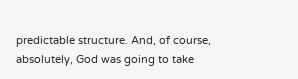predictable structure. And, of course, absolutely, God was going to take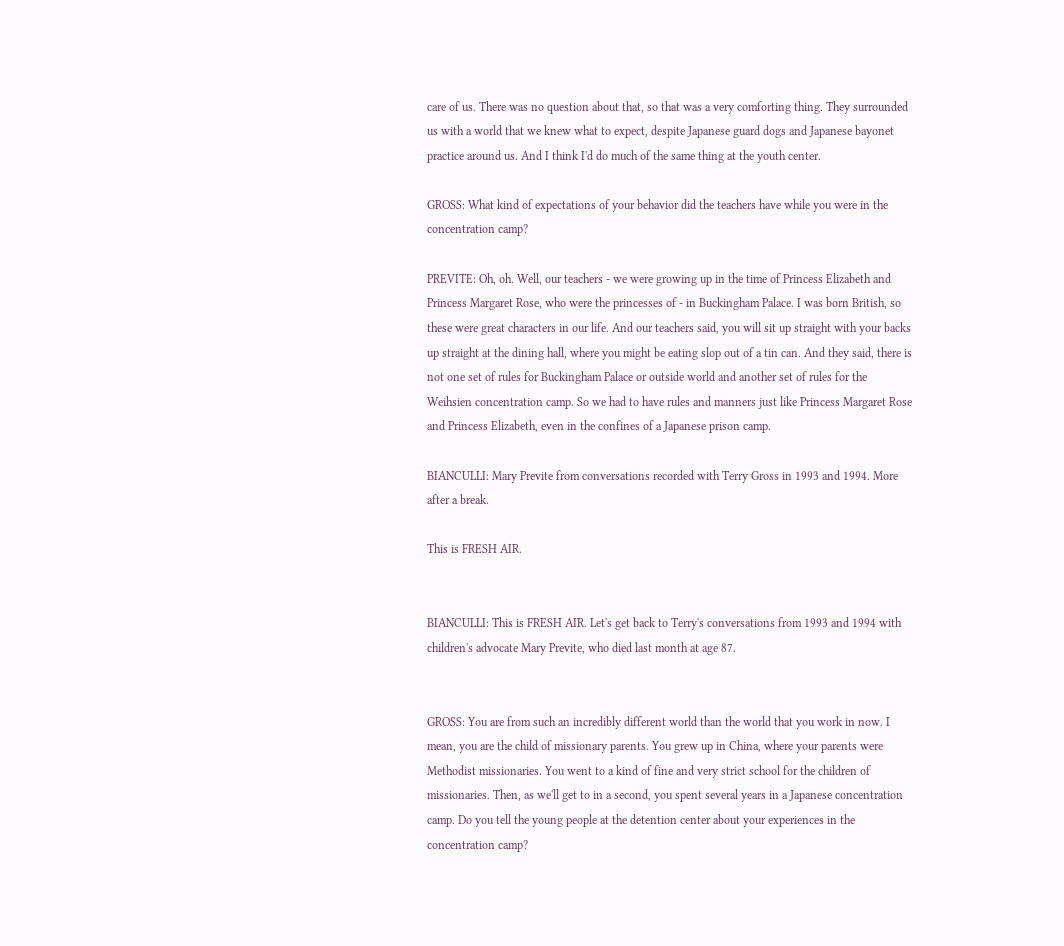care of us. There was no question about that, so that was a very comforting thing. They surrounded us with a world that we knew what to expect, despite Japanese guard dogs and Japanese bayonet practice around us. And I think I'd do much of the same thing at the youth center.

GROSS: What kind of expectations of your behavior did the teachers have while you were in the concentration camp?

PREVITE: Oh, oh. Well, our teachers - we were growing up in the time of Princess Elizabeth and Princess Margaret Rose, who were the princesses of - in Buckingham Palace. I was born British, so these were great characters in our life. And our teachers said, you will sit up straight with your backs up straight at the dining hall, where you might be eating slop out of a tin can. And they said, there is not one set of rules for Buckingham Palace or outside world and another set of rules for the Weihsien concentration camp. So we had to have rules and manners just like Princess Margaret Rose and Princess Elizabeth, even in the confines of a Japanese prison camp.

BIANCULLI: Mary Previte from conversations recorded with Terry Gross in 1993 and 1994. More after a break.

This is FRESH AIR.


BIANCULLI: This is FRESH AIR. Let's get back to Terry's conversations from 1993 and 1994 with children's advocate Mary Previte, who died last month at age 87.


GROSS: You are from such an incredibly different world than the world that you work in now. I mean, you are the child of missionary parents. You grew up in China, where your parents were Methodist missionaries. You went to a kind of fine and very strict school for the children of missionaries. Then, as we'll get to in a second, you spent several years in a Japanese concentration camp. Do you tell the young people at the detention center about your experiences in the concentration camp?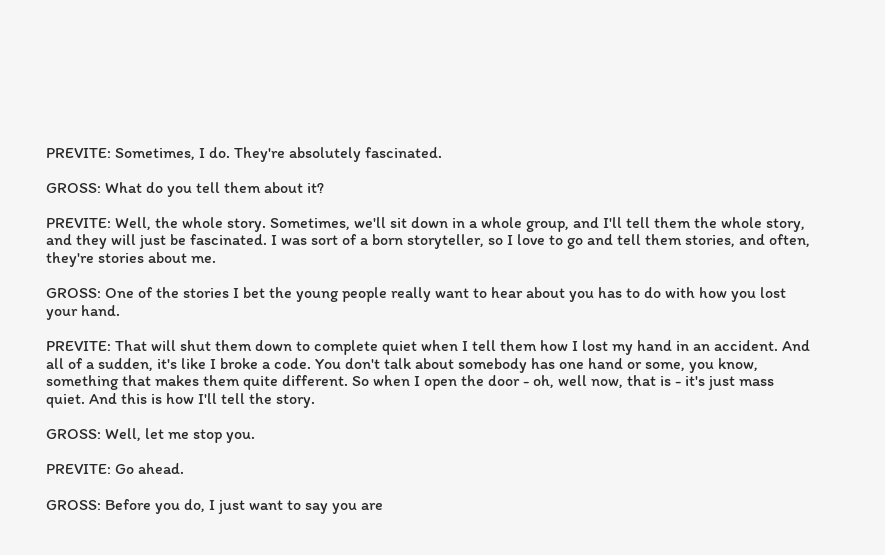PREVITE: Sometimes, I do. They're absolutely fascinated.

GROSS: What do you tell them about it?

PREVITE: Well, the whole story. Sometimes, we'll sit down in a whole group, and I'll tell them the whole story, and they will just be fascinated. I was sort of a born storyteller, so I love to go and tell them stories, and often, they're stories about me.

GROSS: One of the stories I bet the young people really want to hear about you has to do with how you lost your hand.

PREVITE: That will shut them down to complete quiet when I tell them how I lost my hand in an accident. And all of a sudden, it's like I broke a code. You don't talk about somebody has one hand or some, you know, something that makes them quite different. So when I open the door - oh, well now, that is - it's just mass quiet. And this is how I'll tell the story.

GROSS: Well, let me stop you.

PREVITE: Go ahead.

GROSS: Before you do, I just want to say you are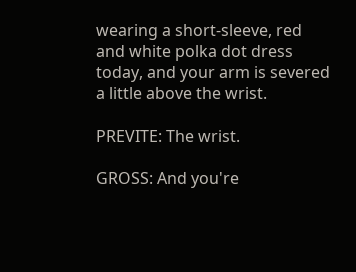wearing a short-sleeve, red and white polka dot dress today, and your arm is severed a little above the wrist.

PREVITE: The wrist.

GROSS: And you're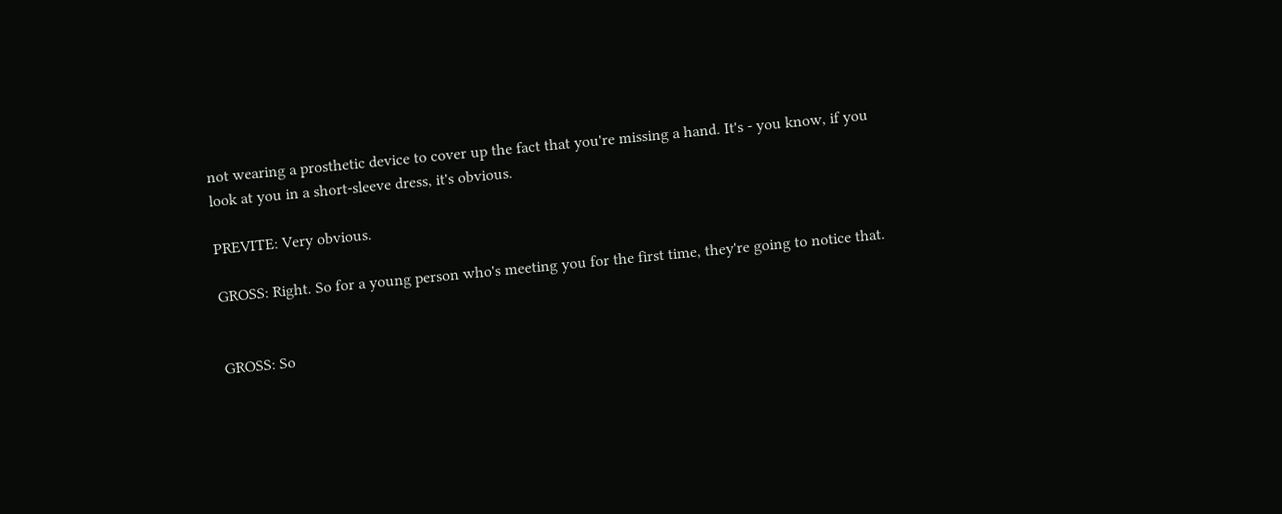not wearing a prosthetic device to cover up the fact that you're missing a hand. It's - you know, if you look at you in a short-sleeve dress, it's obvious.

PREVITE: Very obvious.

GROSS: Right. So for a young person who's meeting you for the first time, they're going to notice that.


GROSS: So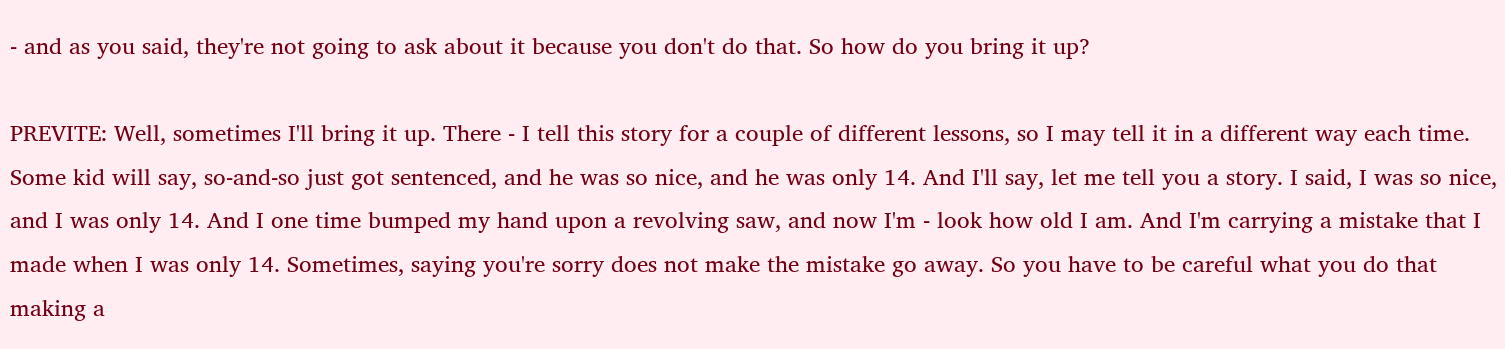- and as you said, they're not going to ask about it because you don't do that. So how do you bring it up?

PREVITE: Well, sometimes I'll bring it up. There - I tell this story for a couple of different lessons, so I may tell it in a different way each time. Some kid will say, so-and-so just got sentenced, and he was so nice, and he was only 14. And I'll say, let me tell you a story. I said, I was so nice, and I was only 14. And I one time bumped my hand upon a revolving saw, and now I'm - look how old I am. And I'm carrying a mistake that I made when I was only 14. Sometimes, saying you're sorry does not make the mistake go away. So you have to be careful what you do that making a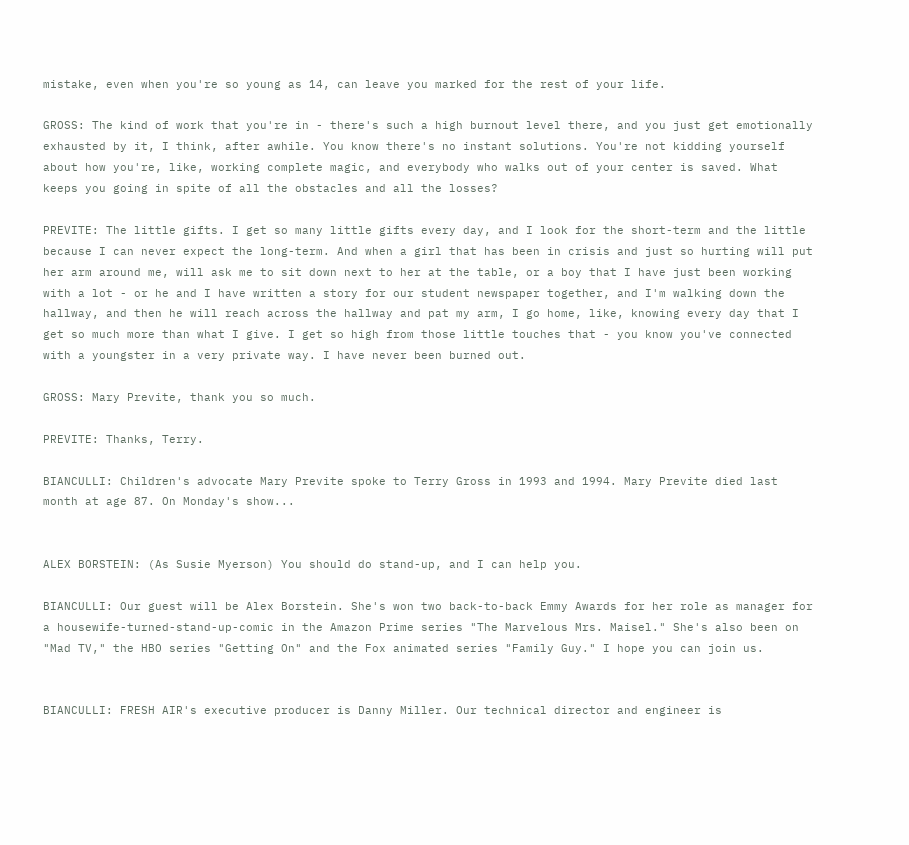mistake, even when you're so young as 14, can leave you marked for the rest of your life.

GROSS: The kind of work that you're in - there's such a high burnout level there, and you just get emotionally exhausted by it, I think, after awhile. You know there's no instant solutions. You're not kidding yourself about how you're, like, working complete magic, and everybody who walks out of your center is saved. What keeps you going in spite of all the obstacles and all the losses?

PREVITE: The little gifts. I get so many little gifts every day, and I look for the short-term and the little because I can never expect the long-term. And when a girl that has been in crisis and just so hurting will put her arm around me, will ask me to sit down next to her at the table, or a boy that I have just been working with a lot - or he and I have written a story for our student newspaper together, and I'm walking down the hallway, and then he will reach across the hallway and pat my arm, I go home, like, knowing every day that I get so much more than what I give. I get so high from those little touches that - you know you've connected with a youngster in a very private way. I have never been burned out.

GROSS: Mary Previte, thank you so much.

PREVITE: Thanks, Terry.

BIANCULLI: Children's advocate Mary Previte spoke to Terry Gross in 1993 and 1994. Mary Previte died last month at age 87. On Monday's show...


ALEX BORSTEIN: (As Susie Myerson) You should do stand-up, and I can help you.

BIANCULLI: Our guest will be Alex Borstein. She's won two back-to-back Emmy Awards for her role as manager for a housewife-turned-stand-up-comic in the Amazon Prime series "The Marvelous Mrs. Maisel." She's also been on "Mad TV," the HBO series "Getting On" and the Fox animated series "Family Guy." I hope you can join us.


BIANCULLI: FRESH AIR's executive producer is Danny Miller. Our technical director and engineer is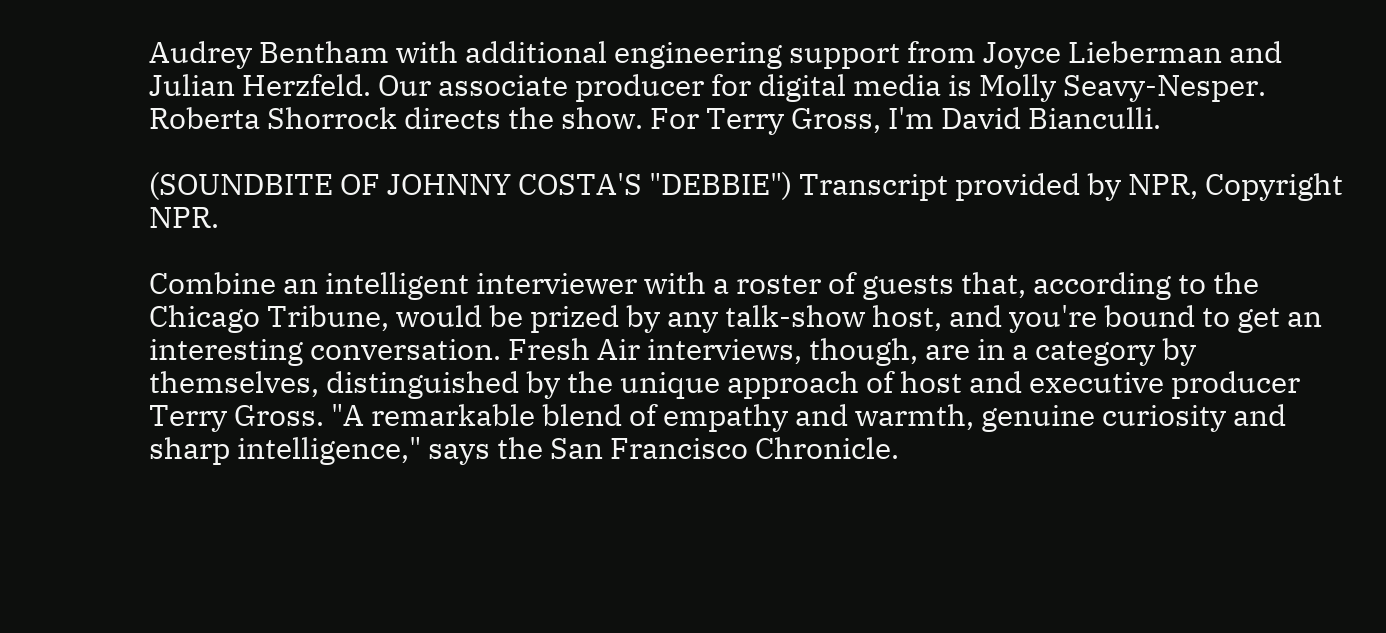Audrey Bentham with additional engineering support from Joyce Lieberman and Julian Herzfeld. Our associate producer for digital media is Molly Seavy-Nesper. Roberta Shorrock directs the show. For Terry Gross, I'm David Bianculli.

(SOUNDBITE OF JOHNNY COSTA'S "DEBBIE") Transcript provided by NPR, Copyright NPR.

Combine an intelligent interviewer with a roster of guests that, according to the Chicago Tribune, would be prized by any talk-show host, and you're bound to get an interesting conversation. Fresh Air interviews, though, are in a category by themselves, distinguished by the unique approach of host and executive producer Terry Gross. "A remarkable blend of empathy and warmth, genuine curiosity and sharp intelligence," says the San Francisco Chronicle.